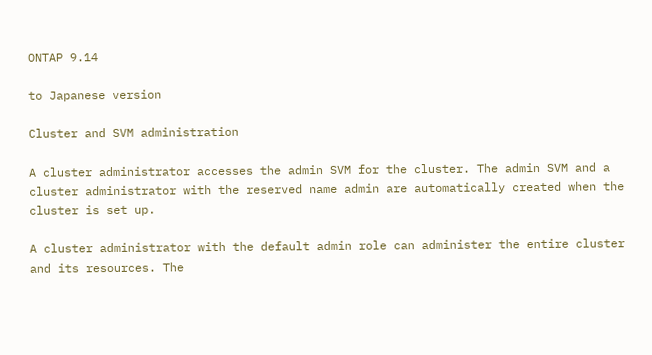ONTAP 9.14

to Japanese version

Cluster and SVM administration

A cluster administrator accesses the admin SVM for the cluster. The admin SVM and a cluster administrator with the reserved name admin are automatically created when the cluster is set up.

A cluster administrator with the default admin role can administer the entire cluster and its resources. The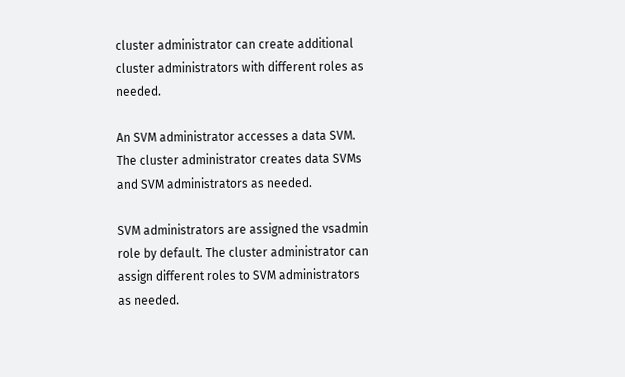cluster administrator can create additional cluster administrators with different roles as needed.

An SVM administrator accesses a data SVM. The cluster administrator creates data SVMs and SVM administrators as needed.

SVM administrators are assigned the vsadmin role by default. The cluster administrator can assign different roles to SVM administrators as needed.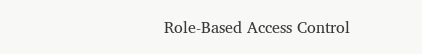Role-Based Access Control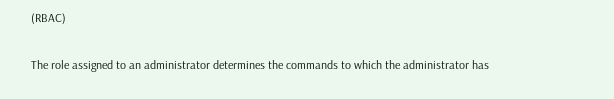(RBAC)

The role assigned to an administrator determines the commands to which the administrator has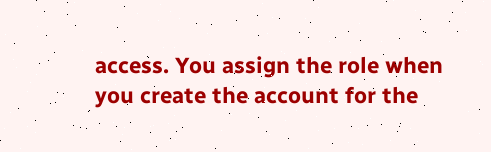access. You assign the role when you create the account for the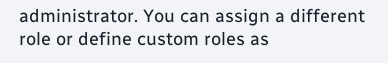administrator. You can assign a different role or define custom roles as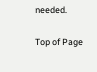needed.

Top of Page